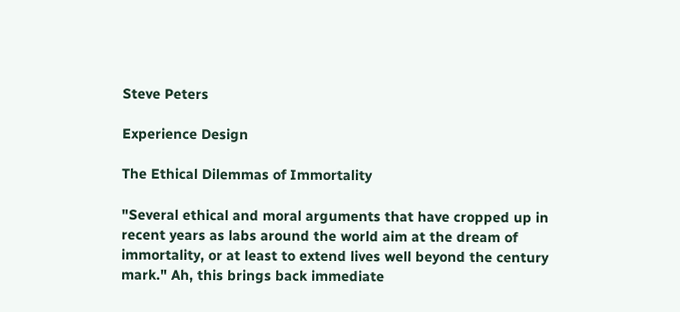Steve Peters

Experience Design

The Ethical Dilemmas of Immortality

"Several ethical and moral arguments that have cropped up in recent years as labs around the world aim at the dream of immortality, or at least to extend lives well beyond the century mark." Ah, this brings back immediate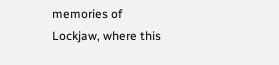memories of Lockjaw, where this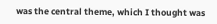was the central theme, which I thought was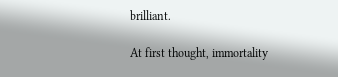brilliant.

At first thought, immortality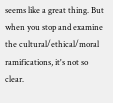seems like a great thing. But when you stop and examine the cultural/ethical/moral ramifications, it's not so clear.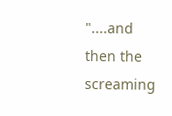"....and then the screaming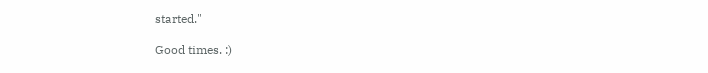started."

Good times. :)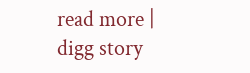read more | digg story